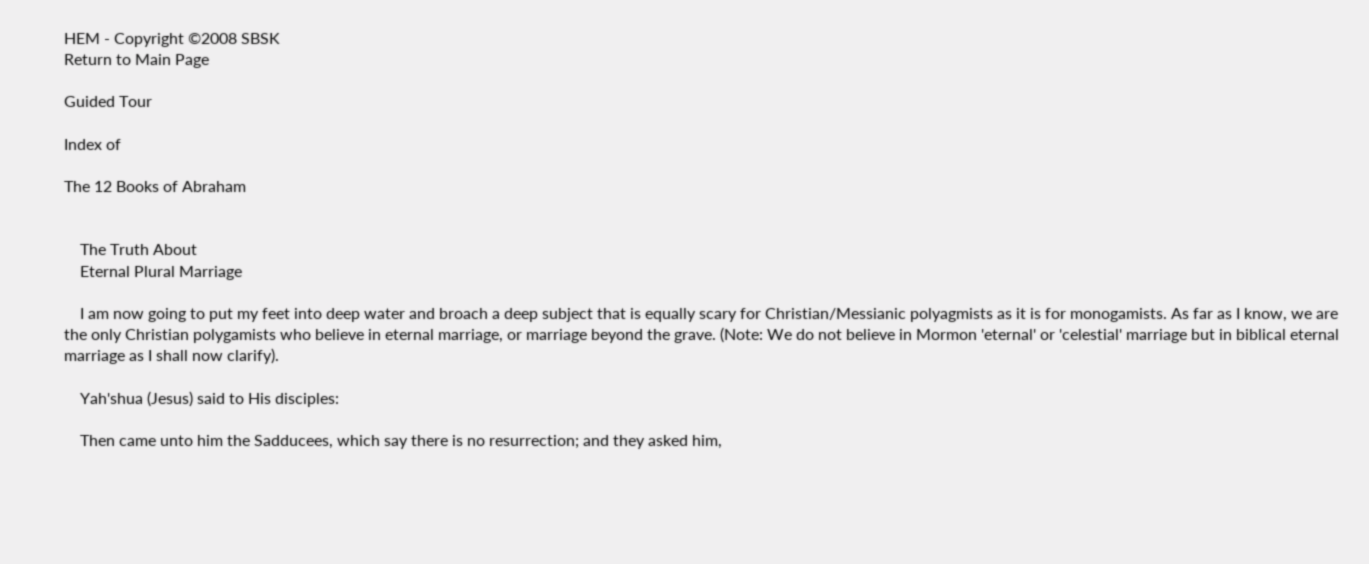HEM - Copyright ©2008 SBSK
Return to Main Page

Guided Tour

Index of

The 12 Books of Abraham


    The Truth About
    Eternal Plural Marriage

    I am now going to put my feet into deep water and broach a deep subject that is equally scary for Christian/Messianic polyagmists as it is for monogamists. As far as I know, we are the only Christian polygamists who believe in eternal marriage, or marriage beyond the grave. (Note: We do not believe in Mormon 'eternal' or 'celestial' marriage but in biblical eternal marriage as I shall now clarify).

    Yah'shua (Jesus) said to His disciples:

    Then came unto him the Sadducees, which say there is no resurrection; and they asked him,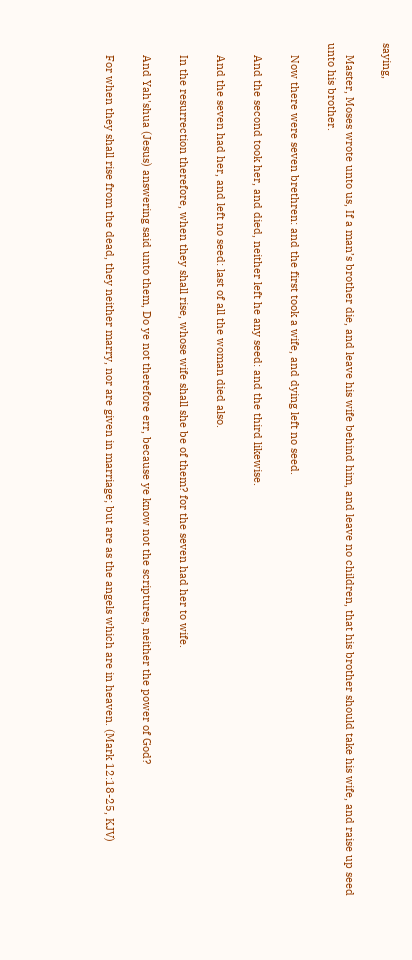saying,

    Master, Moses wrote unto us, If a man’s brother die, and leave his wife behind him, and leave no children, that his brother should take his wife, and raise up seed unto his brother.

    Now there were seven brethren: and the first took a wife, and dying left no seed.

    And the second took her, and died, neither left he any seed: and the third likewise.

    And the seven had her, and left no seed: last of all the woman died also.

    In the resurrection therefore, when they shall rise, whose wife shall she be of them? for the seven had her to wife.

    And Yah'shua (Jesus) answering said unto them, Do ye not therefore err, because ye know not the scriptures, neither the power of God?

    For when they shall rise from the dead, they neither marry, nor are given in marriage; but are as the angels which are in heaven. (Mark 12:18-25, KJV)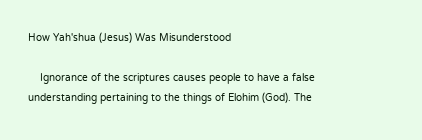How Yah'shua (Jesus) Was Misunderstood

    Ignorance of the scriptures causes people to have a false understanding pertaining to the things of Elohim (God). The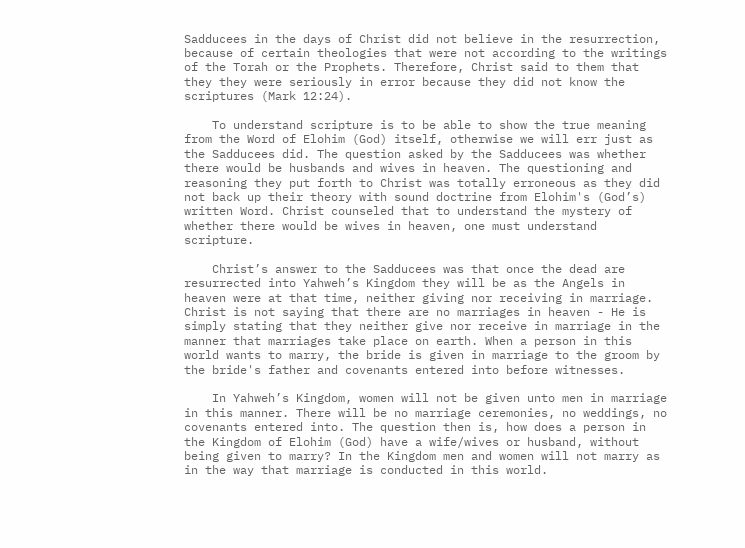Sadducees in the days of Christ did not believe in the resurrection, because of certain theologies that were not according to the writings of the Torah or the Prophets. Therefore, Christ said to them that they they were seriously in error because they did not know the scriptures (Mark 12:24).

    To understand scripture is to be able to show the true meaning from the Word of Elohim (God) itself, otherwise we will err just as the Sadducees did. The question asked by the Sadducees was whether there would be husbands and wives in heaven. The questioning and reasoning they put forth to Christ was totally erroneous as they did not back up their theory with sound doctrine from Elohim's (God’s) written Word. Christ counseled that to understand the mystery of whether there would be wives in heaven, one must understand scripture.

    Christ’s answer to the Sadducees was that once the dead are resurrected into Yahweh’s Kingdom they will be as the Angels in heaven were at that time, neither giving nor receiving in marriage. Christ is not saying that there are no marriages in heaven - He is simply stating that they neither give nor receive in marriage in the manner that marriages take place on earth. When a person in this world wants to marry, the bride is given in marriage to the groom by the bride's father and covenants entered into before witnesses.

    In Yahweh’s Kingdom, women will not be given unto men in marriage in this manner. There will be no marriage ceremonies, no weddings, no covenants entered into. The question then is, how does a person in the Kingdom of Elohim (God) have a wife/wives or husband, without being given to marry? In the Kingdom men and women will not marry as in the way that marriage is conducted in this world.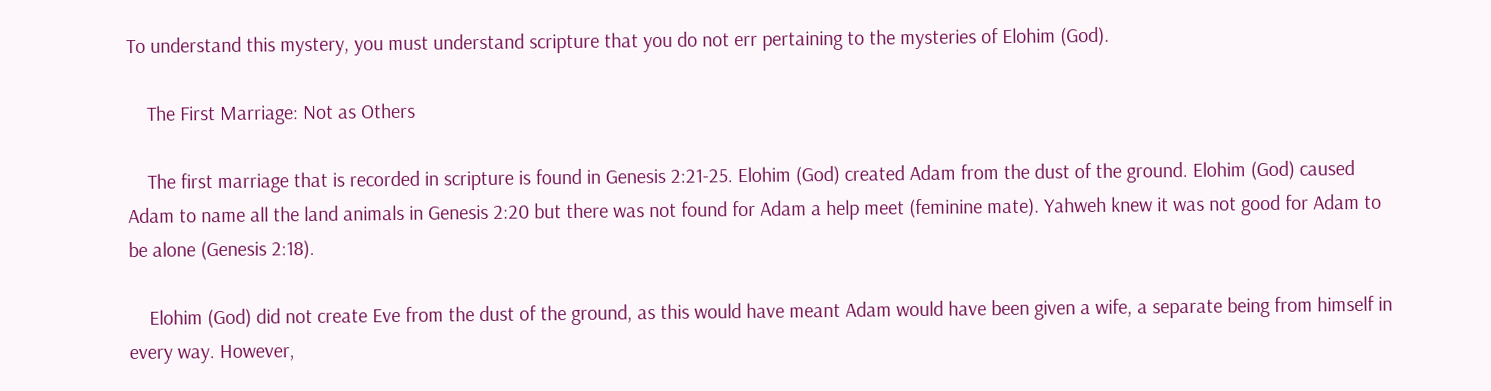To understand this mystery, you must understand scripture that you do not err pertaining to the mysteries of Elohim (God).

    The First Marriage: Not as Others

    The first marriage that is recorded in scripture is found in Genesis 2:21-25. Elohim (God) created Adam from the dust of the ground. Elohim (God) caused Adam to name all the land animals in Genesis 2:20 but there was not found for Adam a help meet (feminine mate). Yahweh knew it was not good for Adam to be alone (Genesis 2:18).

    Elohim (God) did not create Eve from the dust of the ground, as this would have meant Adam would have been given a wife, a separate being from himself in every way. However,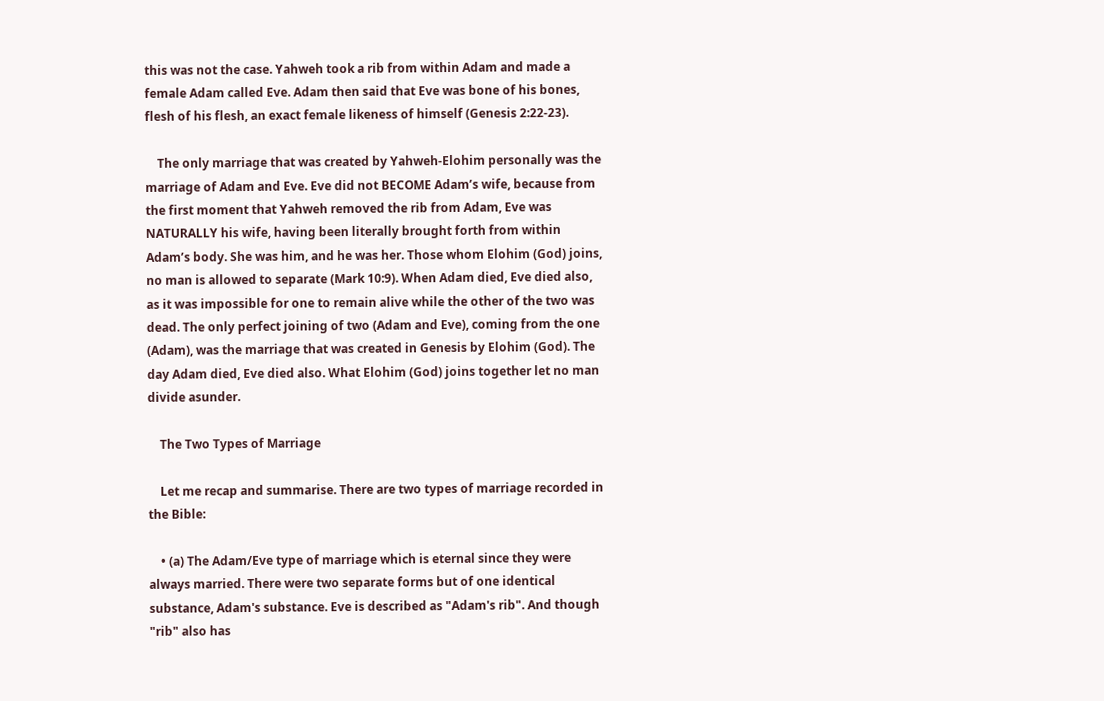this was not the case. Yahweh took a rib from within Adam and made a female Adam called Eve. Adam then said that Eve was bone of his bones, flesh of his flesh, an exact female likeness of himself (Genesis 2:22-23).

    The only marriage that was created by Yahweh-Elohim personally was the marriage of Adam and Eve. Eve did not BECOME Adam’s wife, because from the first moment that Yahweh removed the rib from Adam, Eve was NATURALLY his wife, having been literally brought forth from within Adam’s body. She was him, and he was her. Those whom Elohim (God) joins, no man is allowed to separate (Mark 10:9). When Adam died, Eve died also, as it was impossible for one to remain alive while the other of the two was dead. The only perfect joining of two (Adam and Eve), coming from the one (Adam), was the marriage that was created in Genesis by Elohim (God). The day Adam died, Eve died also. What Elohim (God) joins together let no man divide asunder.

    The Two Types of Marriage

    Let me recap and summarise. There are two types of marriage recorded in the Bible:

    • (a) The Adam/Eve type of marriage which is eternal since they were always married. There were two separate forms but of one identical substance, Adam's substance. Eve is described as "Adam's rib". And though "rib" also has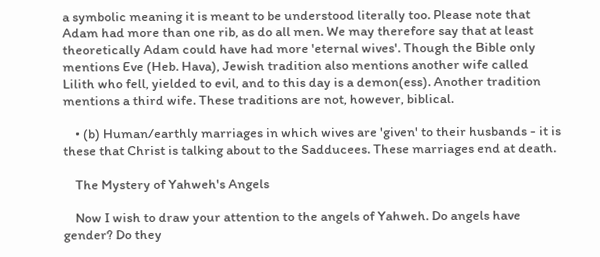a symbolic meaning it is meant to be understood literally too. Please note that Adam had more than one rib, as do all men. We may therefore say that at least theoretically Adam could have had more 'eternal wives'. Though the Bible only mentions Eve (Heb. Hava), Jewish tradition also mentions another wife called Lilith who fell, yielded to evil, and to this day is a demon(ess). Another tradition mentions a third wife. These traditions are not, however, biblical.

    • (b) Human/earthly marriages in which wives are 'given' to their husbands - it is these that Christ is talking about to the Sadducees. These marriages end at death.

    The Mystery of Yahweh's Angels

    Now I wish to draw your attention to the angels of Yahweh. Do angels have gender? Do they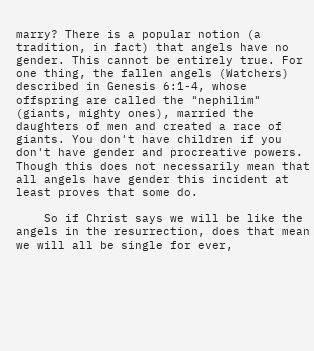marry? There is a popular notion (a tradition, in fact) that angels have no gender. This cannot be entirely true. For one thing, the fallen angels (Watchers) described in Genesis 6:1-4, whose offspring are called the "nephilim" (giants, mighty ones), married the daughters of men and created a race of giants. You don't have children if you don't have gender and procreative powers. Though this does not necessarily mean that all angels have gender this incident at least proves that some do.

    So if Christ says we will be like the angels in the resurrection, does that mean we will all be single for ever,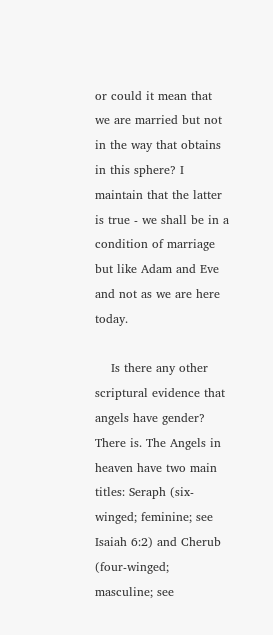or could it mean that we are married but not in the way that obtains in this sphere? I maintain that the latter is true - we shall be in a condition of marriage but like Adam and Eve and not as we are here today.

    Is there any other scriptural evidence that angels have gender? There is. The Angels in heaven have two main titles: Seraph (six-winged; feminine; see Isaiah 6:2) and Cherub (four-winged; masculine; see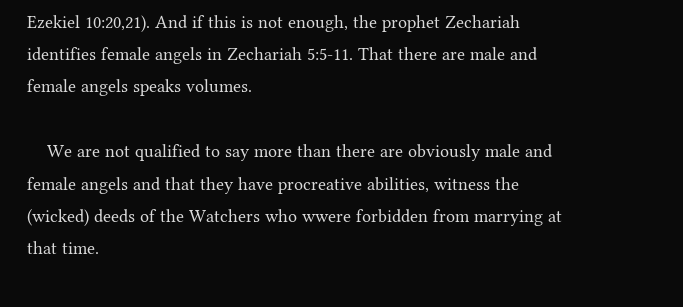Ezekiel 10:20,21). And if this is not enough, the prophet Zechariah identifies female angels in Zechariah 5:5-11. That there are male and female angels speaks volumes.

    We are not qualified to say more than there are obviously male and female angels and that they have procreative abilities, witness the (wicked) deeds of the Watchers who wwere forbidden from marrying at that time.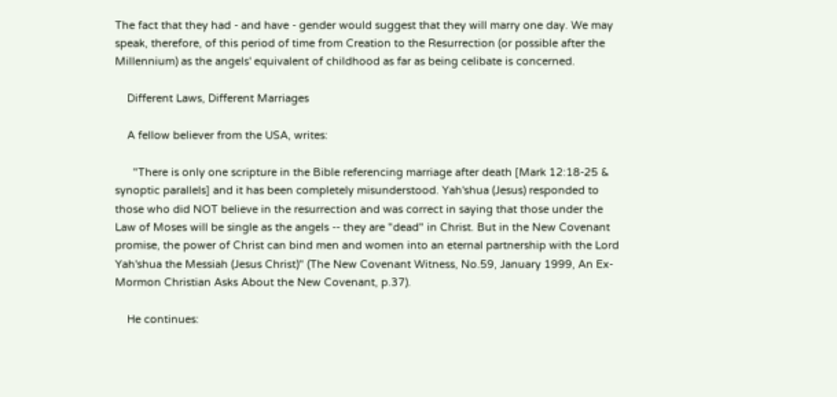The fact that they had - and have - gender would suggest that they will marry one day. We may speak, therefore, of this period of time from Creation to the Resurrection (or possible after the Millennium) as the angels' equivalent of childhood as far as being celibate is concerned.

    Different Laws, Different Marriages

    A fellow believer from the USA, writes:

      "There is only one scripture in the Bible referencing marriage after death [Mark 12:18-25 & synoptic parallels] and it has been completely misunderstood. Yah'shua (Jesus) responded to those who did NOT believe in the resurrection and was correct in saying that those under the Law of Moses will be single as the angels -- they are "dead" in Christ. But in the New Covenant promise, the power of Christ can bind men and women into an eternal partnership with the Lord Yah'shua the Messiah (Jesus Christ)" (The New Covenant Witness, No.59, January 1999, An Ex-Mormon Christian Asks About the New Covenant, p.37).

    He continues: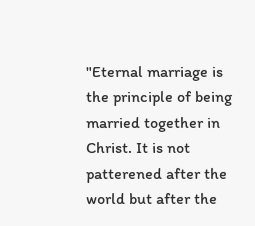"Eternal marriage is the principle of being married together in Christ. It is not patterened after the world but after the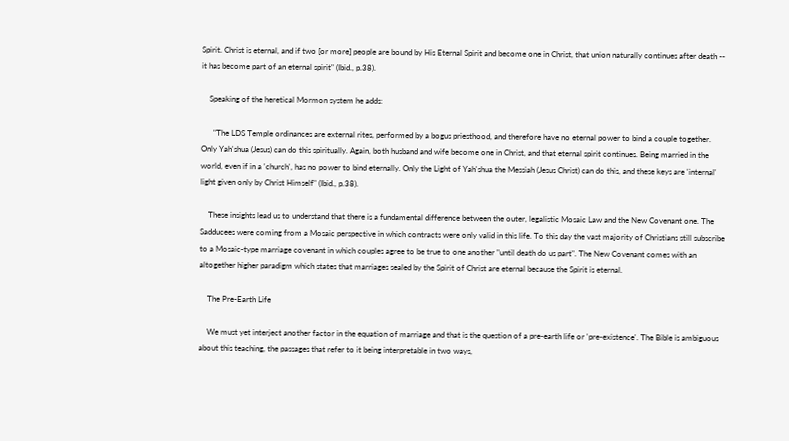Spirit. Christ is eternal, and if two [or more] people are bound by His Eternal Spirit and become one in Christ, that union naturally continues after death -- it has become part of an eternal spirit" (Ibid., p.38).

    Speaking of the heretical Mormon system he adds:

      "The LDS Temple ordinances are external rites, performed by a bogus priesthood, and therefore have no eternal power to bind a couple together. Only Yah'shua (Jesus) can do this spiritually. Again, both husband and wife become one in Christ, and that eternal spirit continues. Being married in the world, even if in a 'church', has no power to bind eternally. Only the Light of Yah'shua the Messiah (Jesus Christ) can do this, and these keys are 'internal' light given only by Christ Himself" (Ibid., p.38).

    These insights lead us to understand that there is a fundamental difference between the outer, legalistic Mosaic Law and the New Covenant one. The Sadducees were coming from a Mosaic perspective in which contracts were only valid in this life. To this day the vast majority of Christians still subscribe to a Mosaic-type marriage covenant in which couples agree to be true to one another "until death do us part". The New Covenant comes with an altogether higher paradigm which states that marriages sealed by the Spirit of Christ are eternal because the Spirit is eternal.

    The Pre-Earth Life

    We must yet interject another factor in the equation of marriage and that is the question of a pre-earth life or 'pre-existence'. The Bible is ambiguous about this teaching, the passages that refer to it being interpretable in two ways,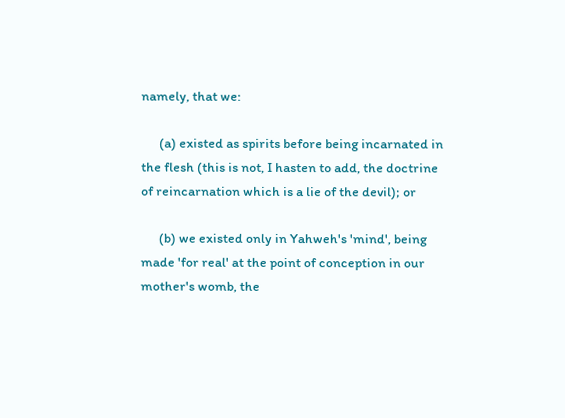namely, that we:

      (a) existed as spirits before being incarnated in the flesh (this is not, I hasten to add, the doctrine of reincarnation which is a lie of the devil); or

      (b) we existed only in Yahweh's 'mind', being made 'for real' at the point of conception in our mother's womb, the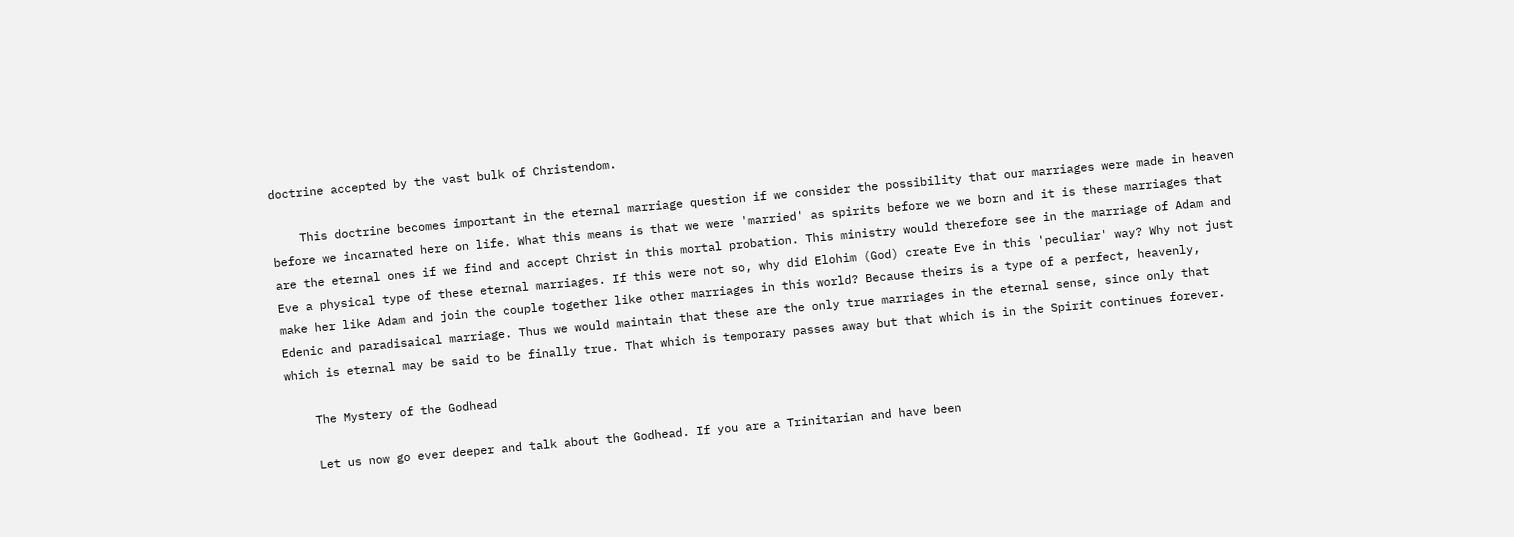doctrine accepted by the vast bulk of Christendom.

    This doctrine becomes important in the eternal marriage question if we consider the possibility that our marriages were made in heaven before we incarnated here on life. What this means is that we were 'married' as spirits before we we born and it is these marriages that are the eternal ones if we find and accept Christ in this mortal probation. This ministry would therefore see in the marriage of Adam and Eve a physical type of these eternal marriages. If this were not so, why did Elohim (God) create Eve in this 'peculiar' way? Why not just make her like Adam and join the couple together like other marriages in this world? Because theirs is a type of a perfect, heavenly, Edenic and paradisaical marriage. Thus we would maintain that these are the only true marriages in the eternal sense, since only that which is eternal may be said to be finally true. That which is temporary passes away but that which is in the Spirit continues forever.

    The Mystery of the Godhead

    Let us now go ever deeper and talk about the Godhead. If you are a Trinitarian and have been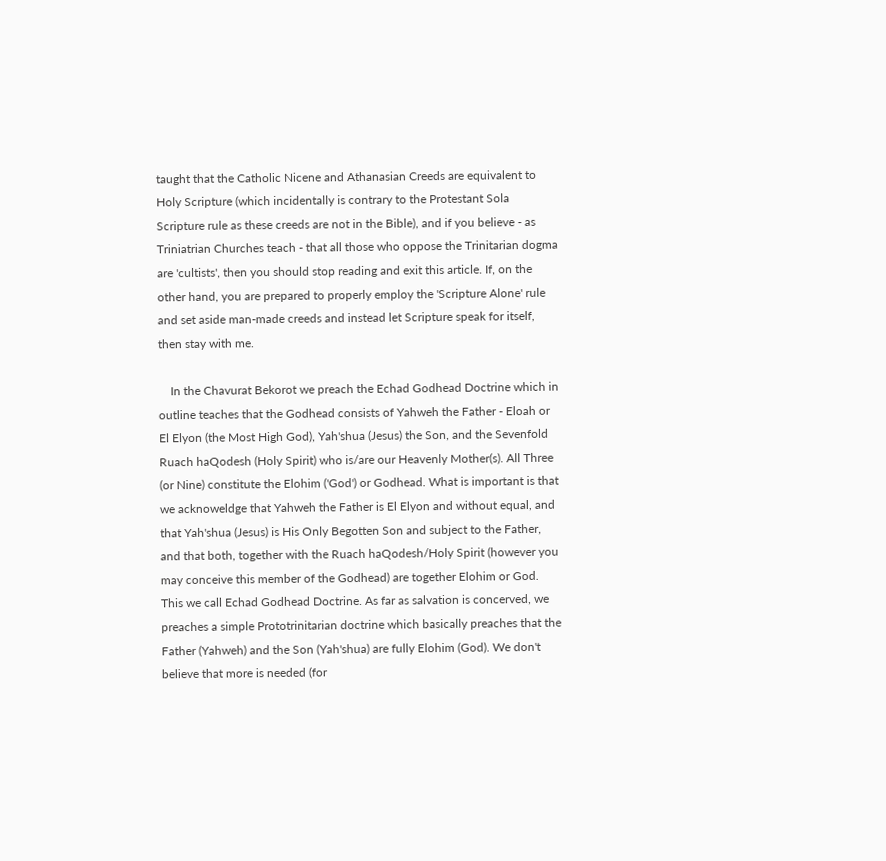taught that the Catholic Nicene and Athanasian Creeds are equivalent to Holy Scripture (which incidentally is contrary to the Protestant Sola Scripture rule as these creeds are not in the Bible), and if you believe - as Triniatrian Churches teach - that all those who oppose the Trinitarian dogma are 'cultists', then you should stop reading and exit this article. If, on the other hand, you are prepared to properly employ the 'Scripture Alone' rule and set aside man-made creeds and instead let Scripture speak for itself, then stay with me.

    In the Chavurat Bekorot we preach the Echad Godhead Doctrine which in outline teaches that the Godhead consists of Yahweh the Father - Eloah or El Elyon (the Most High God), Yah'shua (Jesus) the Son, and the Sevenfold Ruach haQodesh (Holy Spirit) who is/are our Heavenly Mother(s). All Three (or Nine) constitute the Elohim ('God') or Godhead. What is important is that we acknoweldge that Yahweh the Father is El Elyon and without equal, and that Yah'shua (Jesus) is His Only Begotten Son and subject to the Father, and that both, together with the Ruach haQodesh/Holy Spirit (however you may conceive this member of the Godhead) are together Elohim or God. This we call Echad Godhead Doctrine. As far as salvation is concerved, we preaches a simple Prototrinitarian doctrine which basically preaches that the Father (Yahweh) and the Son (Yah'shua) are fully Elohim (God). We don't believe that more is needed (for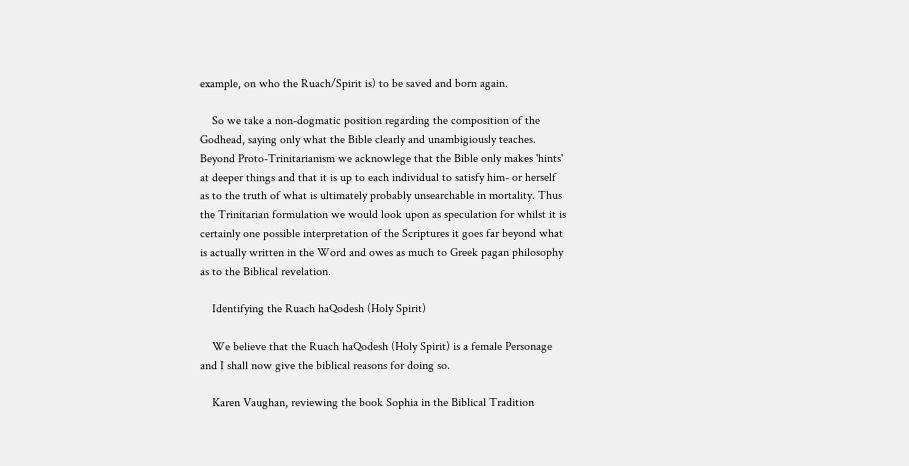example, on who the Ruach/Spirit is) to be saved and born again.

    So we take a non-dogmatic position regarding the composition of the Godhead, saying only what the Bible clearly and unambigiously teaches. Beyond Proto-Trinitarianism we acknowlege that the Bible only makes 'hints' at deeper things and that it is up to each individual to satisfy him- or herself as to the truth of what is ultimately probably unsearchable in mortality. Thus the Trinitarian formulation we would look upon as speculation for whilst it is certainly one possible interpretation of the Scriptures it goes far beyond what is actually written in the Word and owes as much to Greek pagan philosophy as to the Biblical revelation.

    Identifying the Ruach haQodesh (Holy Spirit)

    We believe that the Ruach haQodesh (Holy Spirit) is a female Personage and I shall now give the biblical reasons for doing so.

    Karen Vaughan, reviewing the book Sophia in the Biblical Tradition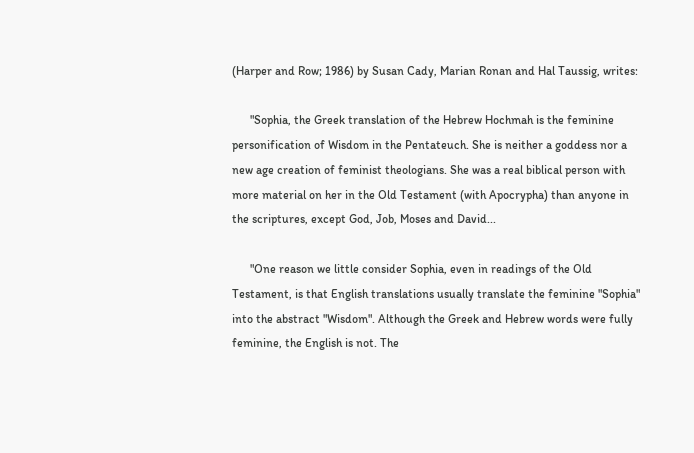(Harper and Row; 1986) by Susan Cady, Marian Ronan and Hal Taussig, writes:

      "Sophia, the Greek translation of the Hebrew Hochmah is the feminine personification of Wisdom in the Pentateuch. She is neither a goddess nor a new age creation of feminist theologians. She was a real biblical person with more material on her in the Old Testament (with Apocrypha) than anyone in the scriptures, except God, Job, Moses and David...

      "One reason we little consider Sophia, even in readings of the Old Testament, is that English translations usually translate the feminine "Sophia" into the abstract "Wisdom". Although the Greek and Hebrew words were fully feminine, the English is not. The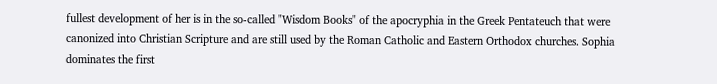fullest development of her is in the so-called "Wisdom Books" of the apocryphia in the Greek Pentateuch that were canonized into Christian Scripture and are still used by the Roman Catholic and Eastern Orthodox churches. Sophia dominates the first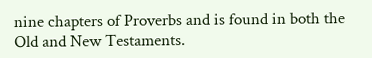nine chapters of Proverbs and is found in both the Old and New Testaments.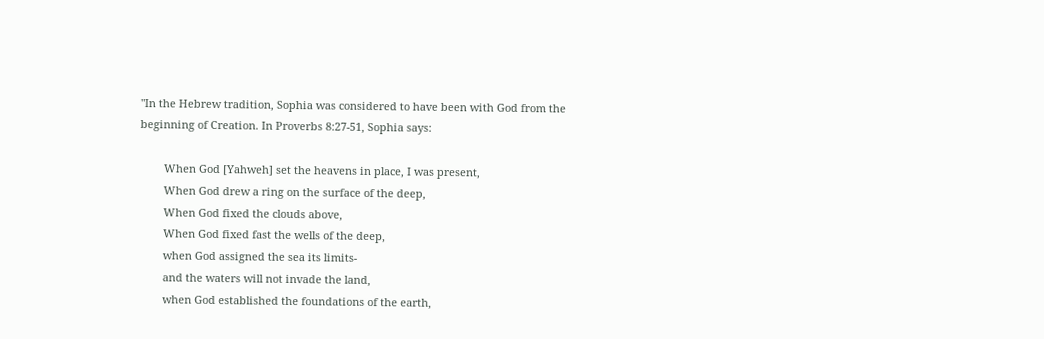"In the Hebrew tradition, Sophia was considered to have been with God from the beginning of Creation. In Proverbs 8:27-51, Sophia says:

        When God [Yahweh] set the heavens in place, I was present,
        When God drew a ring on the surface of the deep,
        When God fixed the clouds above,
        When God fixed fast the wells of the deep,
        when God assigned the sea its limits-
        and the waters will not invade the land,
        when God established the foundations of the earth,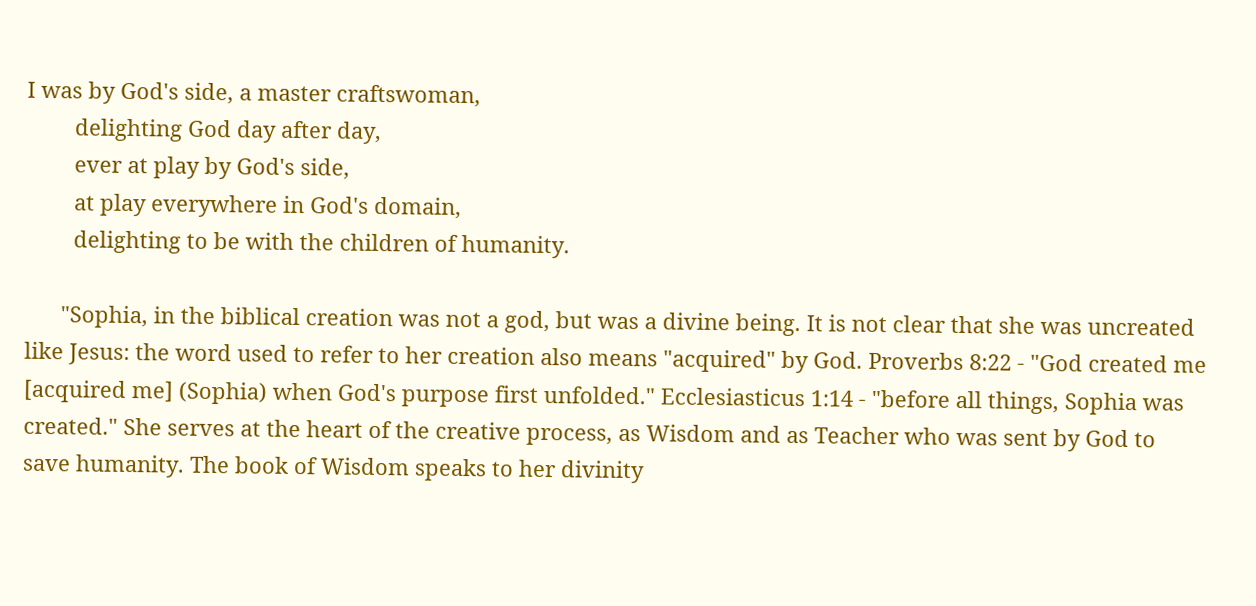I was by God's side, a master craftswoman,
        delighting God day after day,
        ever at play by God's side,
        at play everywhere in God's domain,
        delighting to be with the children of humanity.

      "Sophia, in the biblical creation was not a god, but was a divine being. It is not clear that she was uncreated like Jesus: the word used to refer to her creation also means "acquired" by God. Proverbs 8:22 - "God created me [acquired me] (Sophia) when God's purpose first unfolded." Ecclesiasticus 1:14 - "before all things, Sophia was created." She serves at the heart of the creative process, as Wisdom and as Teacher who was sent by God to save humanity. The book of Wisdom speaks to her divinity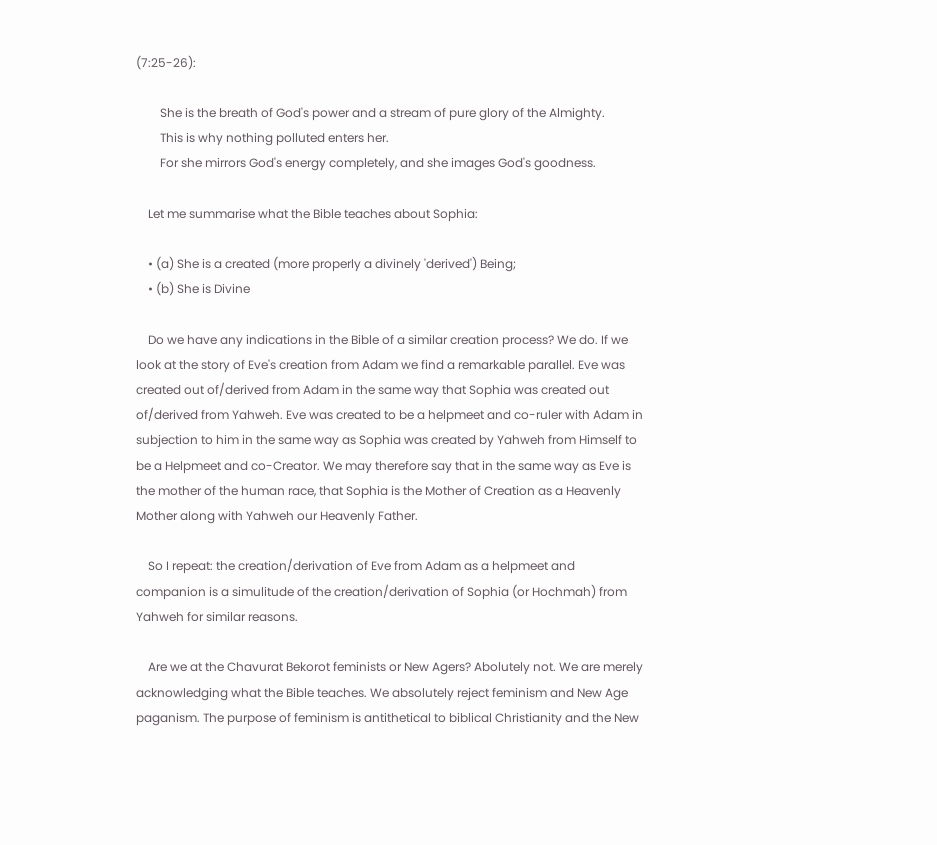(7:25-26):

        She is the breath of God's power and a stream of pure glory of the Almighty.
        This is why nothing polluted enters her.
        For she mirrors God's energy completely, and she images God's goodness.

    Let me summarise what the Bible teaches about Sophia:

    • (a) She is a created (more properly a divinely 'derived') Being;
    • (b) She is Divine

    Do we have any indications in the Bible of a similar creation process? We do. If we look at the story of Eve's creation from Adam we find a remarkable parallel. Eve was created out of/derived from Adam in the same way that Sophia was created out of/derived from Yahweh. Eve was created to be a helpmeet and co-ruler with Adam in subjection to him in the same way as Sophia was created by Yahweh from Himself to be a Helpmeet and co-Creator. We may therefore say that in the same way as Eve is the mother of the human race, that Sophia is the Mother of Creation as a Heavenly Mother along with Yahweh our Heavenly Father.

    So I repeat: the creation/derivation of Eve from Adam as a helpmeet and companion is a simulitude of the creation/derivation of Sophia (or Hochmah) from Yahweh for similar reasons.

    Are we at the Chavurat Bekorot feminists or New Agers? Abolutely not. We are merely acknowledging what the Bible teaches. We absolutely reject feminism and New Age paganism. The purpose of feminism is antithetical to biblical Christianity and the New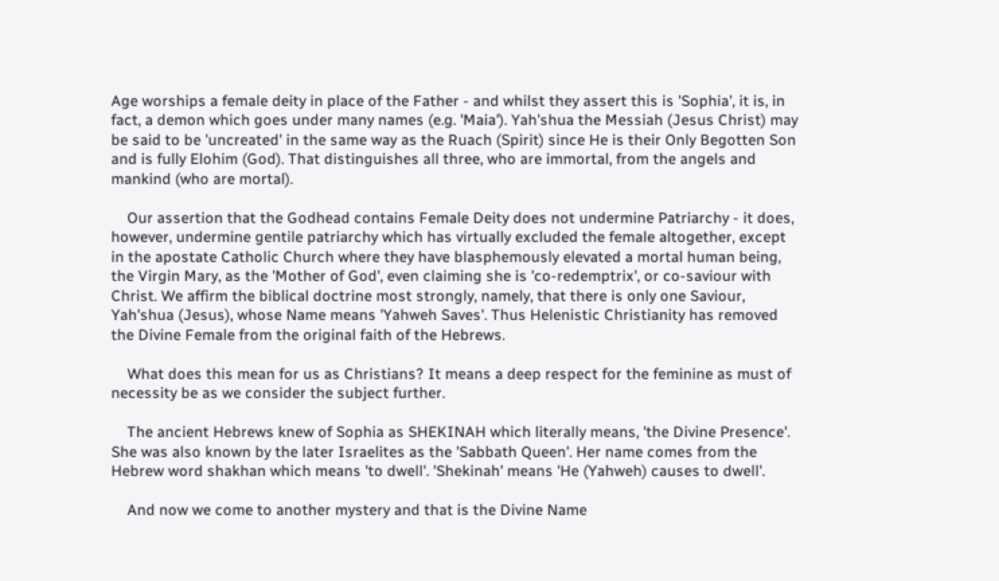Age worships a female deity in place of the Father - and whilst they assert this is 'Sophia', it is, in fact, a demon which goes under many names (e.g. 'Maia'). Yah'shua the Messiah (Jesus Christ) may be said to be 'uncreated' in the same way as the Ruach (Spirit) since He is their Only Begotten Son and is fully Elohim (God). That distinguishes all three, who are immortal, from the angels and mankind (who are mortal).

    Our assertion that the Godhead contains Female Deity does not undermine Patriarchy - it does, however, undermine gentile patriarchy which has virtually excluded the female altogether, except in the apostate Catholic Church where they have blasphemously elevated a mortal human being, the Virgin Mary, as the 'Mother of God', even claiming she is 'co-redemptrix', or co-saviour with Christ. We affirm the biblical doctrine most strongly, namely, that there is only one Saviour, Yah'shua (Jesus), whose Name means 'Yahweh Saves'. Thus Helenistic Christianity has removed the Divine Female from the original faith of the Hebrews.

    What does this mean for us as Christians? It means a deep respect for the feminine as must of necessity be as we consider the subject further.

    The ancient Hebrews knew of Sophia as SHEKINAH which literally means, 'the Divine Presence'. She was also known by the later Israelites as the 'Sabbath Queen'. Her name comes from the Hebrew word shakhan which means 'to dwell'. 'Shekinah' means 'He (Yahweh) causes to dwell'.

    And now we come to another mystery and that is the Divine Name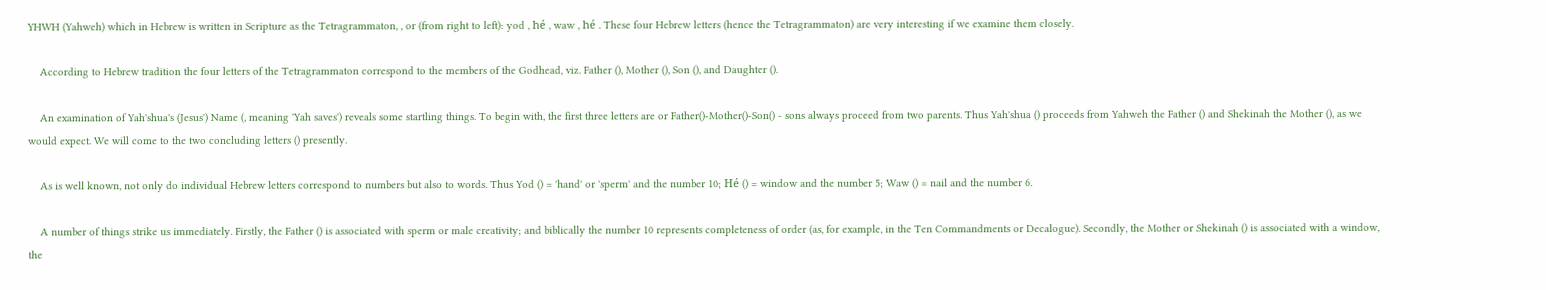YHWH (Yahweh) which in Hebrew is written in Scripture as the Tetragrammaton, , or (from right to left): yod , hé , waw , hé . These four Hebrew letters (hence the Tetragrammaton) are very interesting if we examine them closely.

    According to Hebrew tradition the four letters of the Tetragrammaton correspond to the members of the Godhead, viz. Father (), Mother (), Son (), and Daughter ().

    An examination of Yah'shua's (Jesus') Name (, meaning 'Yah saves') reveals some startling things. To begin with, the first three letters are or Father()-Mother()-Son() - sons always proceed from two parents. Thus Yah'shua () proceeds from Yahweh the Father () and Shekinah the Mother (), as we would expect. We will come to the two concluding letters () presently.

    As is well known, not only do individual Hebrew letters correspond to numbers but also to words. Thus Yod () = 'hand' or 'sperm' and the number 10; Hé () = window and the number 5; Waw () = nail and the number 6.

    A number of things strike us immediately. Firstly, the Father () is associated with sperm or male creativity; and biblically the number 10 represents completeness of order (as, for example, in the Ten Commandments or Decalogue). Secondly, the Mother or Shekinah () is associated with a window, the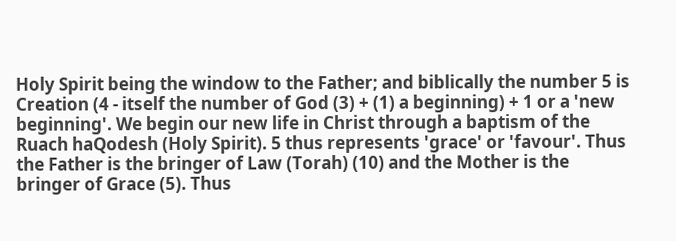Holy Spirit being the window to the Father; and biblically the number 5 is Creation (4 - itself the number of God (3) + (1) a beginning) + 1 or a 'new beginning'. We begin our new life in Christ through a baptism of the Ruach haQodesh (Holy Spirit). 5 thus represents 'grace' or 'favour'. Thus the Father is the bringer of Law (Torah) (10) and the Mother is the bringer of Grace (5). Thus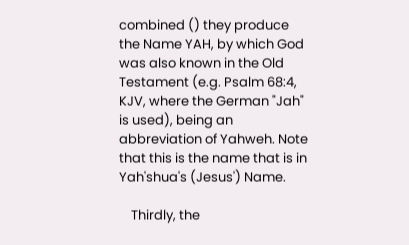combined () they produce the Name YAH, by which God was also known in the Old Testament (e.g. Psalm 68:4, KJV, where the German "Jah" is used), being an abbreviation of Yahweh. Note that this is the name that is in Yah'shua's (Jesus') Name.

    Thirdly, the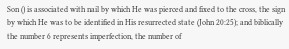Son () is associated with nail by which He was pierced and fixed to the cross, the sign by which He was to be identified in His resurrected state (John 20:25); and biblically the number 6 represents imperfection, the number of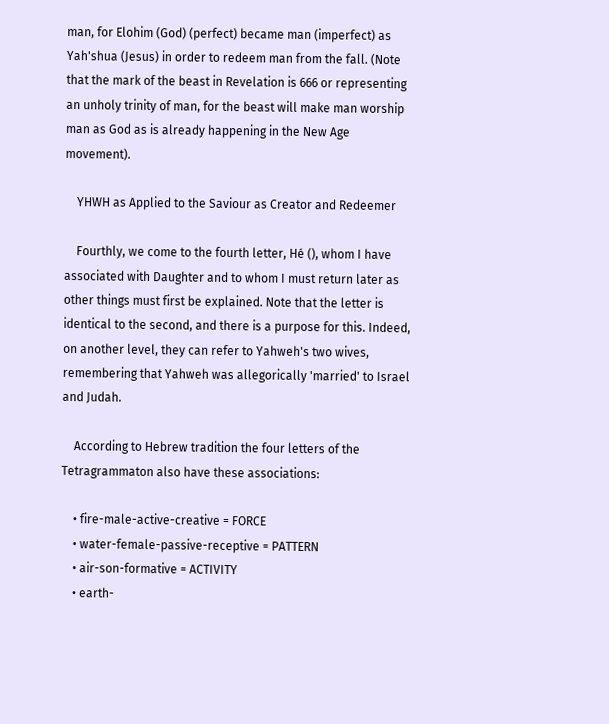man, for Elohim (God) (perfect) became man (imperfect) as Yah'shua (Jesus) in order to redeem man from the fall. (Note that the mark of the beast in Revelation is 666 or representing an unholy trinity of man, for the beast will make man worship man as God as is already happening in the New Age movement).

    YHWH as Applied to the Saviour as Creator and Redeemer

    Fourthly, we come to the fourth letter, Hé (), whom I have associated with Daughter and to whom I must return later as other things must first be explained. Note that the letter is identical to the second, and there is a purpose for this. Indeed, on another level, they can refer to Yahweh's two wives, remembering that Yahweh was allegorically 'married' to Israel and Judah.

    According to Hebrew tradition the four letters of the Tetragrammaton also have these associations:

    • fire-male-active-creative = FORCE
    • water-female-passive-receptive = PATTERN
    • air-son-formative = ACTIVITY
    • earth-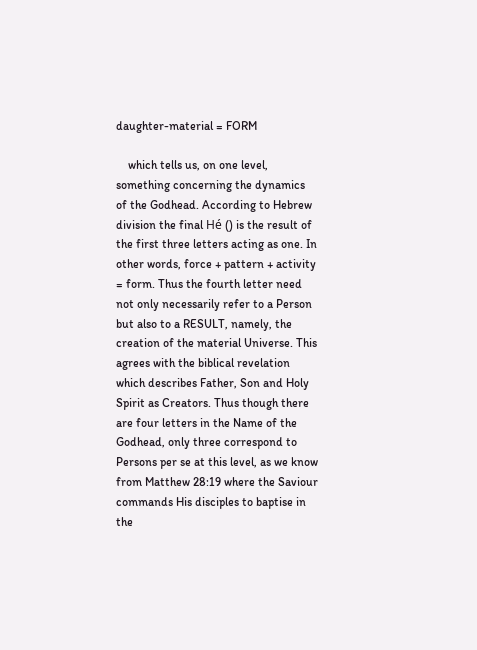daughter-material = FORM

    which tells us, on one level, something concerning the dynamics of the Godhead. According to Hebrew division the final Hé () is the result of the first three letters acting as one. In other words, force + pattern + activity = form. Thus the fourth letter need not only necessarily refer to a Person but also to a RESULT, namely, the creation of the material Universe. This agrees with the biblical revelation which describes Father, Son and Holy Spirit as Creators. Thus though there are four letters in the Name of the Godhead, only three correspond to Persons per se at this level, as we know from Matthew 28:19 where the Saviour commands His disciples to baptise in the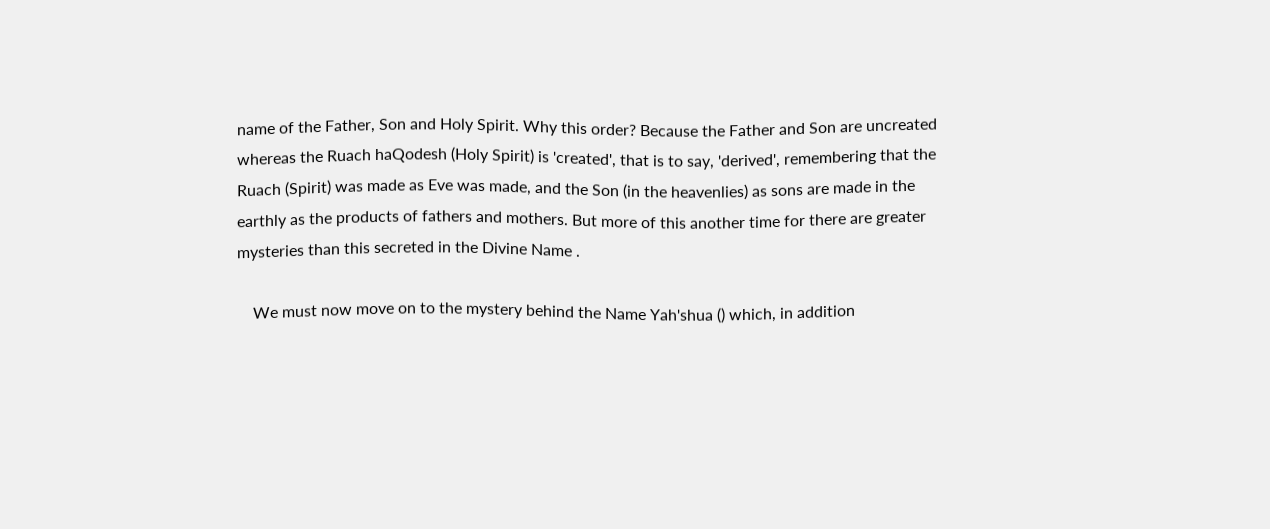name of the Father, Son and Holy Spirit. Why this order? Because the Father and Son are uncreated whereas the Ruach haQodesh (Holy Spirit) is 'created', that is to say, 'derived', remembering that the Ruach (Spirit) was made as Eve was made, and the Son (in the heavenlies) as sons are made in the earthly as the products of fathers and mothers. But more of this another time for there are greater mysteries than this secreted in the Divine Name .

    We must now move on to the mystery behind the Name Yah'shua () which, in addition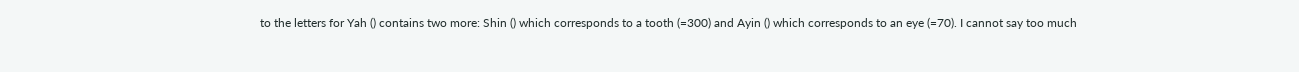to the letters for Yah () contains two more: Shin () which corresponds to a tooth (=300) and Ayin () which corresponds to an eye (=70). I cannot say too much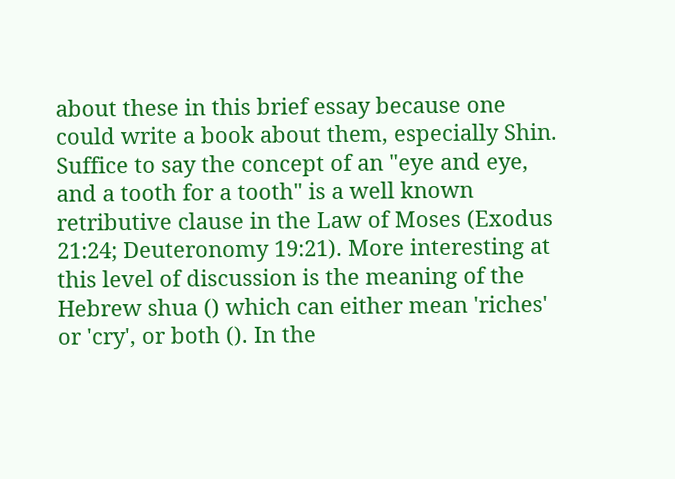about these in this brief essay because one could write a book about them, especially Shin. Suffice to say the concept of an "eye and eye, and a tooth for a tooth" is a well known retributive clause in the Law of Moses (Exodus 21:24; Deuteronomy 19:21). More interesting at this level of discussion is the meaning of the Hebrew shua () which can either mean 'riches' or 'cry', or both (). In the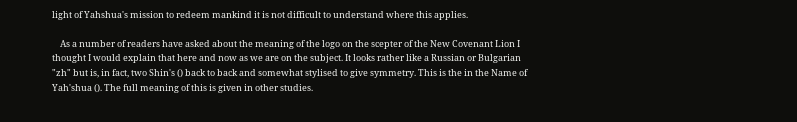light of Yahshua's mission to redeem mankind it is not difficult to understand where this applies.

    As a number of readers have asked about the meaning of the logo on the scepter of the New Covenant Lion I thought I would explain that here and now as we are on the subject. It looks rather like a Russian or Bulgarian "zh" but is, in fact, two Shin's () back to back and somewhat stylised to give symmetry. This is the in the Name of Yah'shua (). The full meaning of this is given in other studies.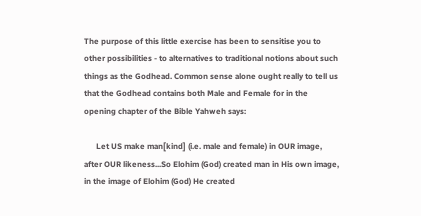The purpose of this little exercise has been to sensitise you to other possibilities - to alternatives to traditional notions about such things as the Godhead. Common sense alone ought really to tell us that the Godhead contains both Male and Female for in the opening chapter of the Bible Yahweh says:

      Let US make man[kind] (i.e. male and female) in OUR image, after OUR likeness...So Elohim (God) created man in His own image, in the image of Elohim (God) He created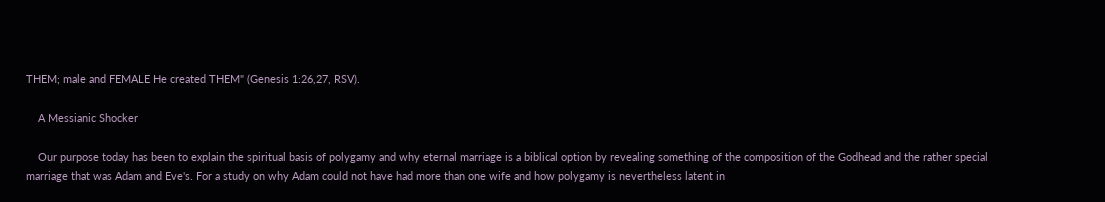THEM; male and FEMALE He created THEM" (Genesis 1:26,27, RSV).

    A Messianic Shocker

    Our purpose today has been to explain the spiritual basis of polygamy and why eternal marriage is a biblical option by revealing something of the composition of the Godhead and the rather special marriage that was Adam and Eve's. For a study on why Adam could not have had more than one wife and how polygamy is nevertheless latent in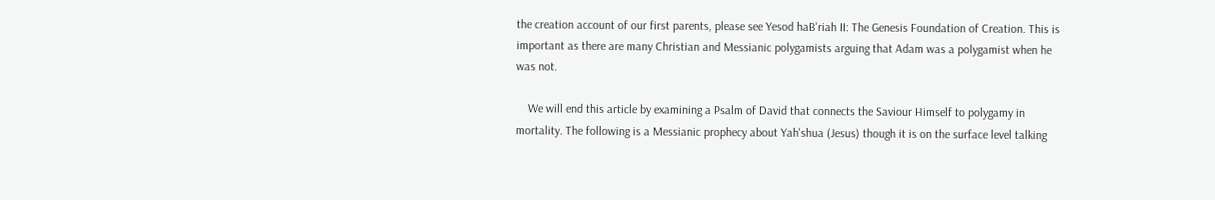the creation account of our first parents, please see Yesod haB'riah II: The Genesis Foundation of Creation. This is important as there are many Christian and Messianic polygamists arguing that Adam was a polygamist when he was not.

    We will end this article by examining a Psalm of David that connects the Saviour Himself to polygamy in mortality. The following is a Messianic prophecy about Yah'shua (Jesus) though it is on the surface level talking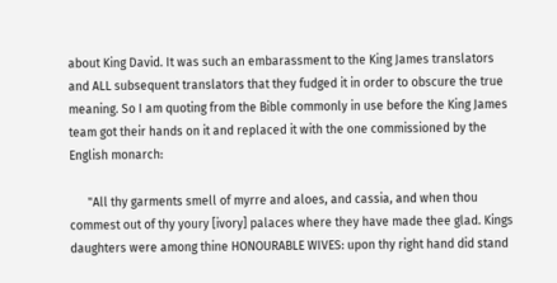about King David. It was such an embarassment to the King James translators and ALL subsequent translators that they fudged it in order to obscure the true meaning. So I am quoting from the Bible commonly in use before the King James team got their hands on it and replaced it with the one commissioned by the English monarch:

      "All thy garments smell of myrre and aloes, and cassia, and when thou commest out of thy youry [ivory] palaces where they have made thee glad. Kings daughters were among thine HONOURABLE WIVES: upon thy right hand did stand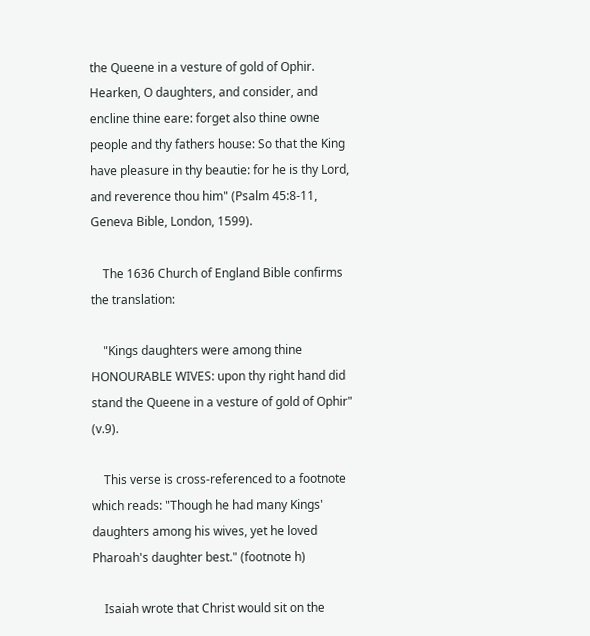the Queene in a vesture of gold of Ophir. Hearken, O daughters, and consider, and encline thine eare: forget also thine owne people and thy fathers house: So that the King have pleasure in thy beautie: for he is thy Lord, and reverence thou him" (Psalm 45:8-11, Geneva Bible, London, 1599).

    The 1636 Church of England Bible confirms the translation:

    "Kings daughters were among thine HONOURABLE WIVES: upon thy right hand did stand the Queene in a vesture of gold of Ophir" (v.9).

    This verse is cross-referenced to a footnote which reads: "Though he had many Kings' daughters among his wives, yet he loved Pharoah's daughter best." (footnote h)

    Isaiah wrote that Christ would sit on the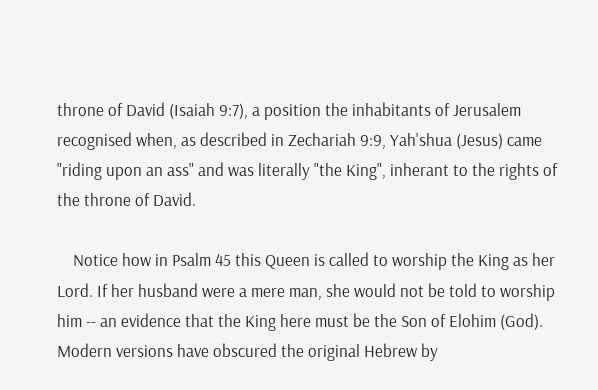throne of David (Isaiah 9:7), a position the inhabitants of Jerusalem recognised when, as described in Zechariah 9:9, Yah'shua (Jesus) came "riding upon an ass" and was literally "the King", inherant to the rights of the throne of David.

    Notice how in Psalm 45 this Queen is called to worship the King as her Lord. If her husband were a mere man, she would not be told to worship him -- an evidence that the King here must be the Son of Elohim (God). Modern versions have obscured the original Hebrew by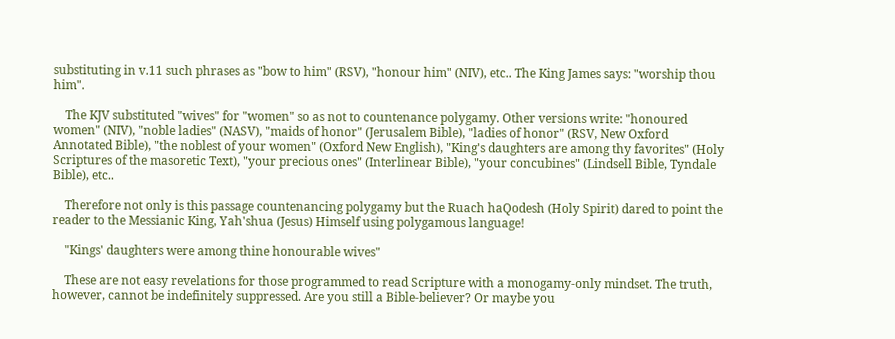substituting in v.11 such phrases as "bow to him" (RSV), "honour him" (NIV), etc.. The King James says: "worship thou him".

    The KJV substituted "wives" for "women" so as not to countenance polygamy. Other versions write: "honoured women" (NIV), "noble ladies" (NASV), "maids of honor" (Jerusalem Bible), "ladies of honor" (RSV, New Oxford Annotated Bible), "the noblest of your women" (Oxford New English), "King's daughters are among thy favorites" (Holy Scriptures of the masoretic Text), "your precious ones" (Interlinear Bible), "your concubines" (Lindsell Bible, Tyndale Bible), etc..

    Therefore not only is this passage countenancing polygamy but the Ruach haQodesh (Holy Spirit) dared to point the reader to the Messianic King, Yah'shua (Jesus) Himself using polygamous language!

    "Kings' daughters were among thine honourable wives"

    These are not easy revelations for those programmed to read Scripture with a monogamy-only mindset. The truth, however, cannot be indefinitely suppressed. Are you still a Bible-believer? Or maybe you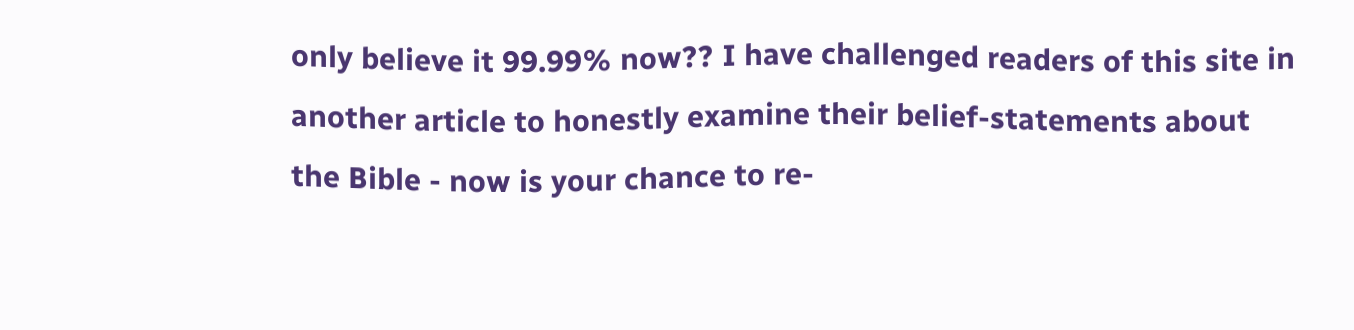only believe it 99.99% now?? I have challenged readers of this site in another article to honestly examine their belief-statements about the Bible - now is your chance to re-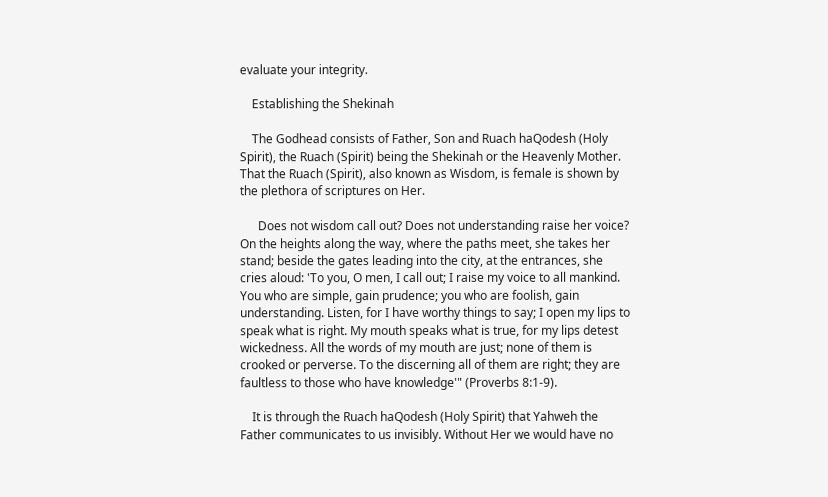evaluate your integrity.

    Establishing the Shekinah

    The Godhead consists of Father, Son and Ruach haQodesh (Holy Spirit), the Ruach (Spirit) being the Shekinah or the Heavenly Mother. That the Ruach (Spirit), also known as Wisdom, is female is shown by the plethora of scriptures on Her.

      Does not wisdom call out? Does not understanding raise her voice? On the heights along the way, where the paths meet, she takes her stand; beside the gates leading into the city, at the entrances, she cries aloud: 'To you, O men, I call out; I raise my voice to all mankind. You who are simple, gain prudence; you who are foolish, gain understanding. Listen, for I have worthy things to say; I open my lips to speak what is right. My mouth speaks what is true, for my lips detest wickedness. All the words of my mouth are just; none of them is crooked or perverse. To the discerning all of them are right; they are faultless to those who have knowledge'" (Proverbs 8:1-9).

    It is through the Ruach haQodesh (Holy Spirit) that Yahweh the Father communicates to us invisibly. Without Her we would have no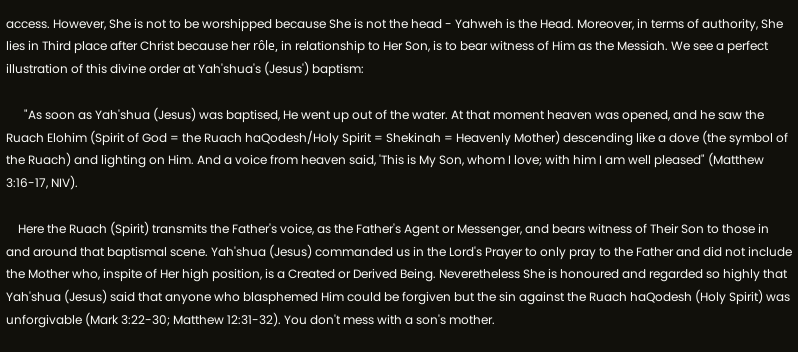access. However, She is not to be worshipped because She is not the head - Yahweh is the Head. Moreover, in terms of authority, She lies in Third place after Christ because her rôle, in relationship to Her Son, is to bear witness of Him as the Messiah. We see a perfect illustration of this divine order at Yah'shua's (Jesus') baptism:

      "As soon as Yah'shua (Jesus) was baptised, He went up out of the water. At that moment heaven was opened, and he saw the Ruach Elohim (Spirit of God = the Ruach haQodesh/Holy Spirit = Shekinah = Heavenly Mother) descending like a dove (the symbol of the Ruach) and lighting on Him. And a voice from heaven said, 'This is My Son, whom I love; with him I am well pleased" (Matthew 3:16-17, NIV).

    Here the Ruach (Spirit) transmits the Father's voice, as the Father's Agent or Messenger, and bears witness of Their Son to those in and around that baptismal scene. Yah'shua (Jesus) commanded us in the Lord's Prayer to only pray to the Father and did not include the Mother who, inspite of Her high position, is a Created or Derived Being. Neveretheless She is honoured and regarded so highly that Yah'shua (Jesus) said that anyone who blasphemed Him could be forgiven but the sin against the Ruach haQodesh (Holy Spirit) was unforgivable (Mark 3:22-30; Matthew 12:31-32). You don't mess with a son's mother.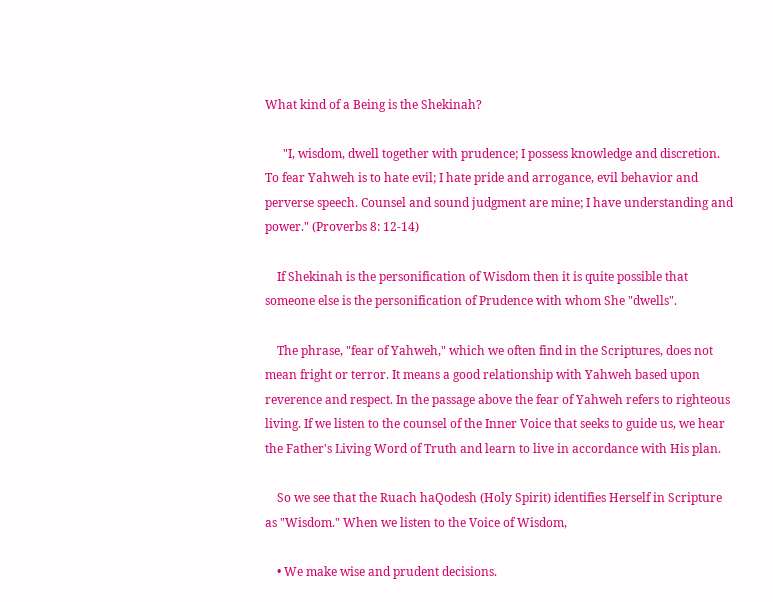What kind of a Being is the Shekinah?

      "I, wisdom, dwell together with prudence; I possess knowledge and discretion. To fear Yahweh is to hate evil; I hate pride and arrogance, evil behavior and perverse speech. Counsel and sound judgment are mine; I have understanding and power." (Proverbs 8: 12-14)

    If Shekinah is the personification of Wisdom then it is quite possible that someone else is the personification of Prudence with whom She "dwells".

    The phrase, "fear of Yahweh," which we often find in the Scriptures, does not mean fright or terror. It means a good relationship with Yahweh based upon reverence and respect. In the passage above the fear of Yahweh refers to righteous living. If we listen to the counsel of the Inner Voice that seeks to guide us, we hear the Father's Living Word of Truth and learn to live in accordance with His plan.

    So we see that the Ruach haQodesh (Holy Spirit) identifies Herself in Scripture as "Wisdom." When we listen to the Voice of Wisdom,

    • We make wise and prudent decisions.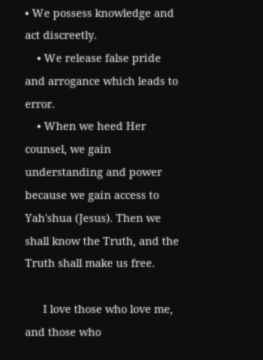• We possess knowledge and act discreetly.
    • We release false pride and arrogance which leads to error.
    • When we heed Her counsel, we gain understanding and power because we gain access to Yah'shua (Jesus). Then we shall know the Truth, and the Truth shall make us free.

      I love those who love me, and those who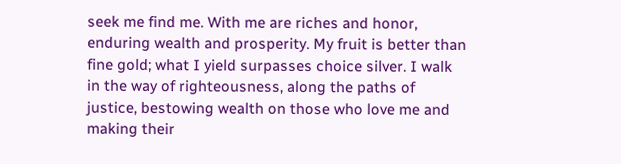seek me find me. With me are riches and honor, enduring wealth and prosperity. My fruit is better than fine gold; what I yield surpasses choice silver. I walk in the way of righteousness, along the paths of justice, bestowing wealth on those who love me and making their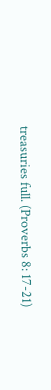treasuries full. (Proverbs 8: 17-21)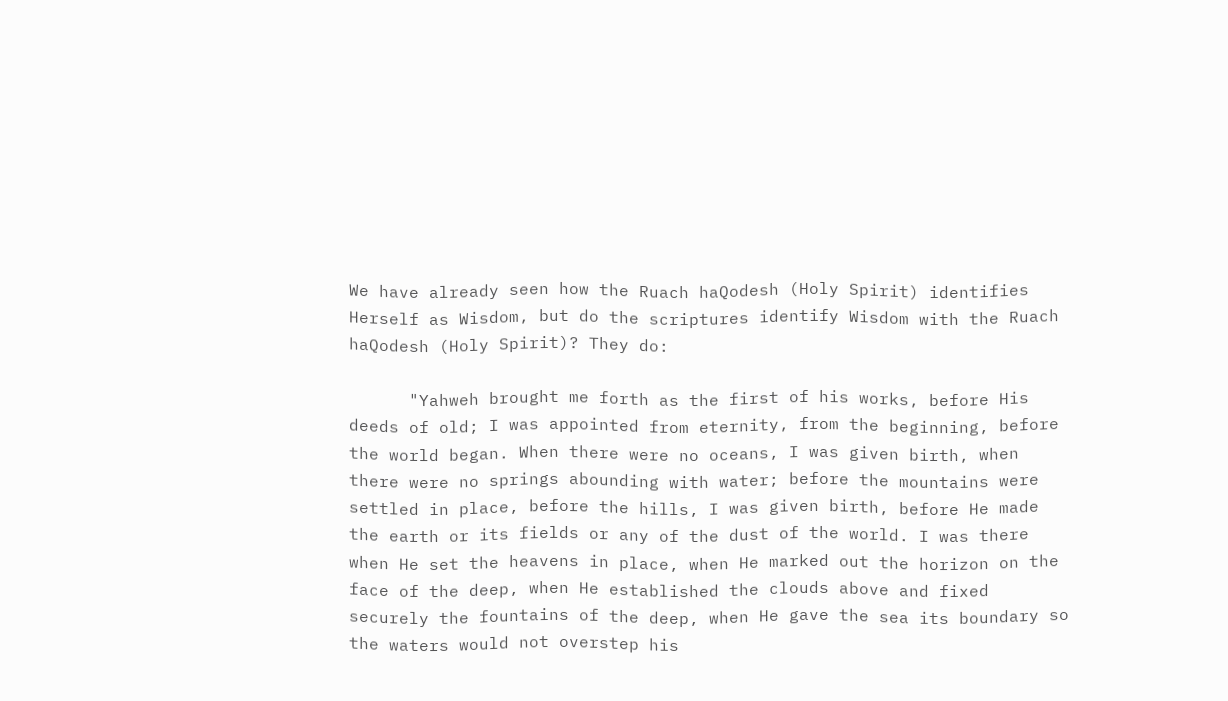We have already seen how the Ruach haQodesh (Holy Spirit) identifies Herself as Wisdom, but do the scriptures identify Wisdom with the Ruach haQodesh (Holy Spirit)? They do:

      "Yahweh brought me forth as the first of his works, before His deeds of old; I was appointed from eternity, from the beginning, before the world began. When there were no oceans, I was given birth, when there were no springs abounding with water; before the mountains were settled in place, before the hills, I was given birth, before He made the earth or its fields or any of the dust of the world. I was there when He set the heavens in place, when He marked out the horizon on the face of the deep, when He established the clouds above and fixed securely the fountains of the deep, when He gave the sea its boundary so the waters would not overstep his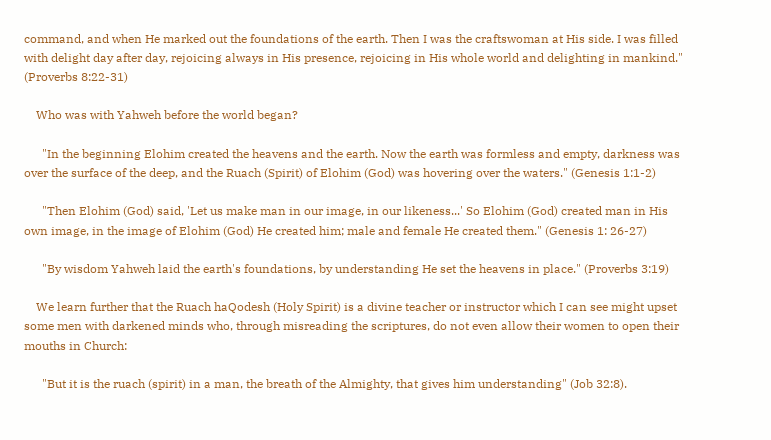command, and when He marked out the foundations of the earth. Then I was the craftswoman at His side. I was filled with delight day after day, rejoicing always in His presence, rejoicing in His whole world and delighting in mankind." (Proverbs 8:22-31)

    Who was with Yahweh before the world began?

      "In the beginning Elohim created the heavens and the earth. Now the earth was formless and empty, darkness was over the surface of the deep, and the Ruach (Spirit) of Elohim (God) was hovering over the waters." (Genesis 1:1-2)

      "Then Elohim (God) said, 'Let us make man in our image, in our likeness...' So Elohim (God) created man in His own image, in the image of Elohim (God) He created him; male and female He created them." (Genesis 1: 26-27)

      "By wisdom Yahweh laid the earth's foundations, by understanding He set the heavens in place." (Proverbs 3:19)

    We learn further that the Ruach haQodesh (Holy Spirit) is a divine teacher or instructor which I can see might upset some men with darkened minds who, through misreading the scriptures, do not even allow their women to open their mouths in Church:

      "But it is the ruach (spirit) in a man, the breath of the Almighty, that gives him understanding" (Job 32:8).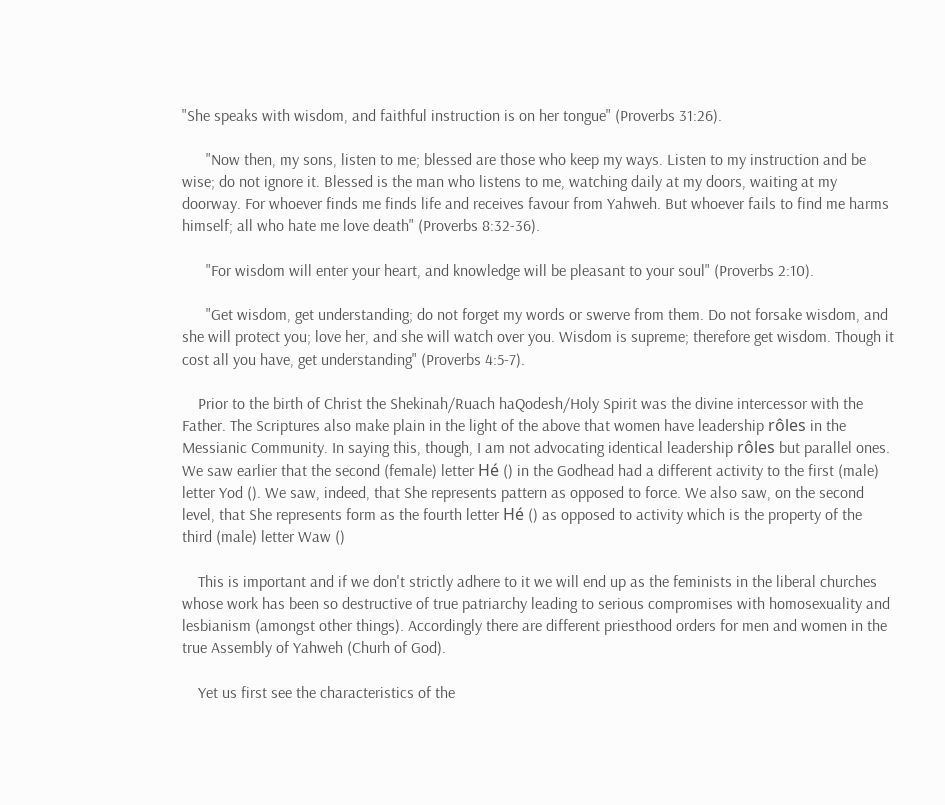"She speaks with wisdom, and faithful instruction is on her tongue" (Proverbs 31:26).

      "Now then, my sons, listen to me; blessed are those who keep my ways. Listen to my instruction and be wise; do not ignore it. Blessed is the man who listens to me, watching daily at my doors, waiting at my doorway. For whoever finds me finds life and receives favour from Yahweh. But whoever fails to find me harms himself; all who hate me love death" (Proverbs 8:32-36).

      "For wisdom will enter your heart, and knowledge will be pleasant to your soul" (Proverbs 2:10).

      "Get wisdom, get understanding; do not forget my words or swerve from them. Do not forsake wisdom, and she will protect you; love her, and she will watch over you. Wisdom is supreme; therefore get wisdom. Though it cost all you have, get understanding" (Proverbs 4:5-7).

    Prior to the birth of Christ the Shekinah/Ruach haQodesh/Holy Spirit was the divine intercessor with the Father. The Scriptures also make plain in the light of the above that women have leadership rôles in the Messianic Community. In saying this, though, I am not advocating identical leadership rôles but parallel ones. We saw earlier that the second (female) letter Hé () in the Godhead had a different activity to the first (male) letter Yod (). We saw, indeed, that She represents pattern as opposed to force. We also saw, on the second level, that She represents form as the fourth letter Hé () as opposed to activity which is the property of the third (male) letter Waw ()

    This is important and if we don't strictly adhere to it we will end up as the feminists in the liberal churches whose work has been so destructive of true patriarchy leading to serious compromises with homosexuality and lesbianism (amongst other things). Accordingly there are different priesthood orders for men and women in the true Assembly of Yahweh (Churh of God).

    Yet us first see the characteristics of the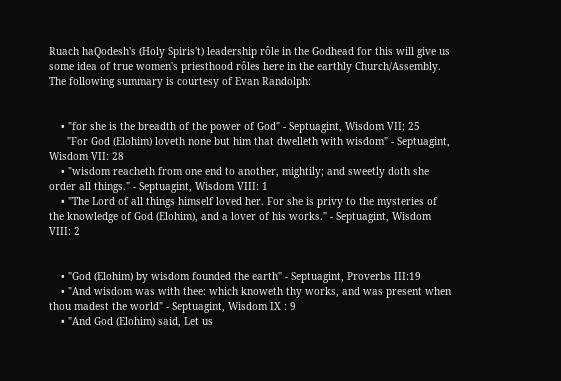Ruach haQodesh's (Holy Spiris't) leadership rôle in the Godhead for this will give us some idea of true women's priesthood rôles here in the earthly Church/Assembly. The following summary is courtesy of Evan Randolph:


    • "for she is the breadth of the power of God" - Septuagint, Wisdom VII; 25
      "For God (Elohim) loveth none but him that dwelleth with wisdom" - Septuagint, Wisdom VII: 28
    • "wisdom reacheth from one end to another, mightily; and sweetly doth she order all things." - Septuagint, Wisdom VIII: 1
    • "The Lord of all things himself loved her. For she is privy to the mysteries of the knowledge of God (Elohim), and a lover of his works." - Septuagint, Wisdom VIII: 2


    • "God (Elohim) by wisdom founded the earth" - Septuagint, Proverbs III:19
    • "And wisdom was with thee: which knoweth thy works, and was present when thou madest the world" - Septuagint, Wisdom IX : 9
    • "And God (Elohim) said, Let us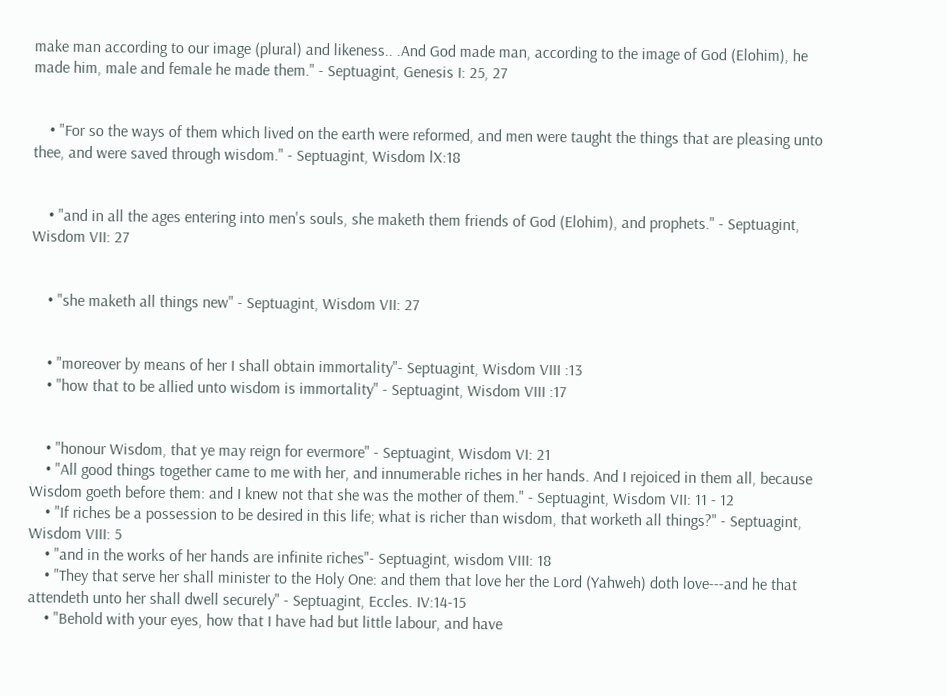make man according to our image (plural) and likeness.. .And God made man, according to the image of God (Elohim), he made him, male and female he made them." - Septuagint, Genesis I: 25, 27


    • "For so the ways of them which lived on the earth were reformed, and men were taught the things that are pleasing unto thee, and were saved through wisdom." - Septuagint, Wisdom lX:18


    • "and in all the ages entering into men's souls, she maketh them friends of God (Elohim), and prophets." - Septuagint, Wisdom VII: 27


    • "she maketh all things new" - Septuagint, Wisdom VII: 27


    • "moreover by means of her I shall obtain immortality"- Septuagint, Wisdom VIII :13
    • "how that to be allied unto wisdom is immortality" - Septuagint, Wisdom VIII :17


    • "honour Wisdom, that ye may reign for evermore" - Septuagint, Wisdom VI: 21
    • "All good things together came to me with her, and innumerable riches in her hands. And I rejoiced in them all, because Wisdom goeth before them: and I knew not that she was the mother of them." - Septuagint, Wisdom VII: 11 - 12
    • "If riches be a possession to be desired in this life; what is richer than wisdom, that worketh all things?" - Septuagint, Wisdom VIII: 5
    • "and in the works of her hands are infinite riches"- Septuagint, wisdom VIII: 18
    • "They that serve her shall minister to the Holy One: and them that love her the Lord (Yahweh) doth love---and he that attendeth unto her shall dwell securely" - Septuagint, Eccles. IV:14-15
    • "Behold with your eyes, how that I have had but little labour, and have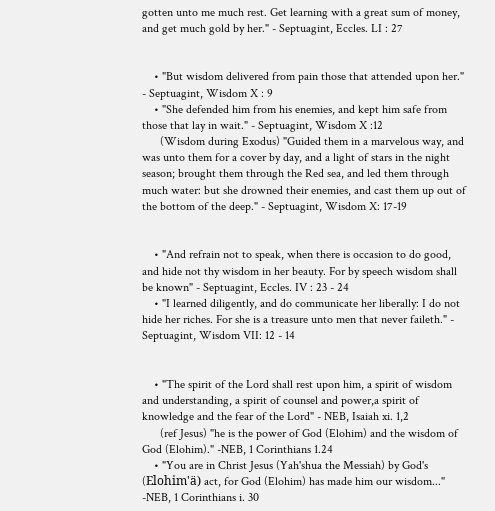gotten unto me much rest. Get learning with a great sum of money, and get much gold by her." - Septuagint, Eccles. LI : 27


    • "But wisdom delivered from pain those that attended upon her." - Septuagint, Wisdom X : 9
    • "She defended him from his enemies, and kept him safe from those that lay in wait." - Septuagint, Wisdom X :12
      (Wisdom during Exodus) "Guided them in a marvelous way, and was unto them for a cover by day, and a light of stars in the night season; brought them through the Red sea, and led them through much water: but she drowned their enemies, and cast them up out of the bottom of the deep." - Septuagint, Wisdom X: 17-19


    • "And refrain not to speak, when there is occasion to do good, and hide not thy wisdom in her beauty. For by speech wisdom shall be known" - Septuagint, Eccles. IV : 23 - 24
    • "I learned diligently, and do communicate her liberally: I do not hide her riches. For she is a treasure unto men that never faileth." - Septuagint, Wisdom VII: 12 - 14


    • "The spirit of the Lord shall rest upon him, a spirit of wisdom and understanding, a spirit of counsel and power,a spirit of knowledge and the fear of the Lord" - NEB, Isaiah xi. 1,2
      (ref Jesus) "he is the power of God (Elohim) and the wisdom of God (Elohim)." -NEB, 1 Corinthians 1.24
    • "You are in Christ Jesus (Yah'shua the Messiah) by God's (Elohim'ä) act, for God (Elohim) has made him our wisdom..." -NEB, 1 Corinthians i. 30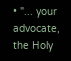• "... your advocate, the Holy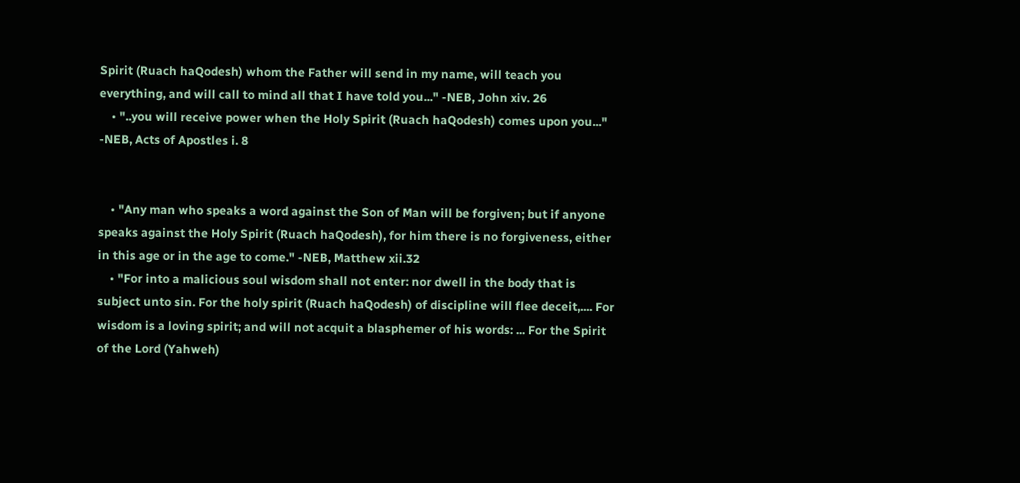Spirit (Ruach haQodesh) whom the Father will send in my name, will teach you everything, and will call to mind all that I have told you..." -NEB, John xiv. 26
    • "..you will receive power when the Holy Spirit (Ruach haQodesh) comes upon you..." -NEB, Acts of Apostles i. 8


    • "Any man who speaks a word against the Son of Man will be forgiven; but if anyone speaks against the Holy Spirit (Ruach haQodesh), for him there is no forgiveness, either in this age or in the age to come." -NEB, Matthew xii.32
    • "For into a malicious soul wisdom shall not enter: nor dwell in the body that is subject unto sin. For the holy spirit (Ruach haQodesh) of discipline will flee deceit,.... For wisdom is a loving spirit; and will not acquit a blasphemer of his words: ... For the Spirit of the Lord (Yahweh)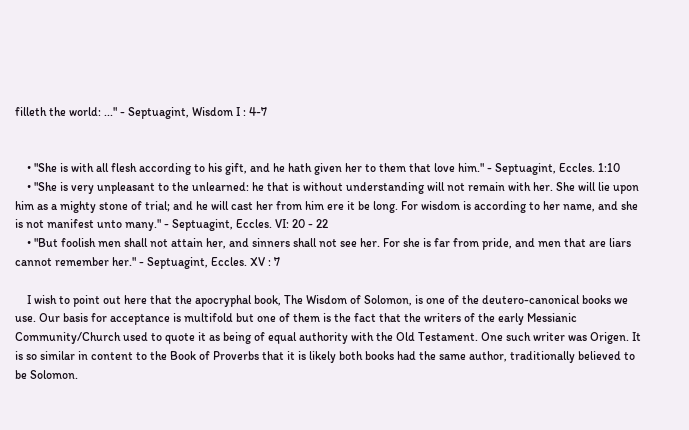filleth the world: ..." - Septuagint, Wisdom I : 4-7


    • "She is with all flesh according to his gift, and he hath given her to them that love him." - Septuagint, Eccles. 1:10
    • "She is very unpleasant to the unlearned: he that is without understanding will not remain with her. She will lie upon him as a mighty stone of trial; and he will cast her from him ere it be long. For wisdom is according to her name, and she is not manifest unto many." - Septuagint, Eccles. VI: 20 - 22
    • "But foolish men shall not attain her, and sinners shall not see her. For she is far from pride, and men that are liars cannot remember her." - Septuagint, Eccles. XV : 7

    I wish to point out here that the apocryphal book, The Wisdom of Solomon, is one of the deutero-canonical books we use. Our basis for acceptance is multifold but one of them is the fact that the writers of the early Messianic Community/Church used to quote it as being of equal authority with the Old Testament. One such writer was Origen. It is so similar in content to the Book of Proverbs that it is likely both books had the same author, traditionally believed to be Solomon.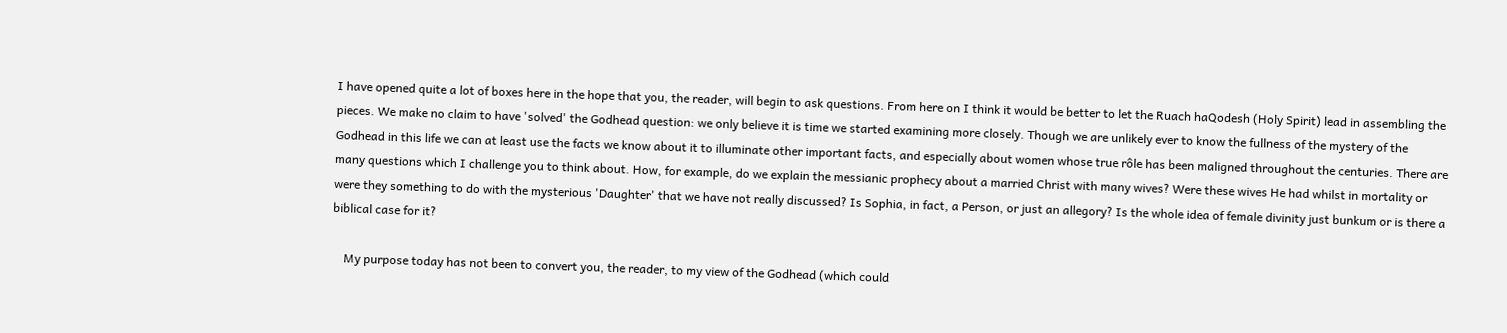I have opened quite a lot of boxes here in the hope that you, the reader, will begin to ask questions. From here on I think it would be better to let the Ruach haQodesh (Holy Spirit) lead in assembling the pieces. We make no claim to have 'solved' the Godhead question: we only believe it is time we started examining more closely. Though we are unlikely ever to know the fullness of the mystery of the Godhead in this life we can at least use the facts we know about it to illuminate other important facts, and especially about women whose true rôle has been maligned throughout the centuries. There are many questions which I challenge you to think about. How, for example, do we explain the messianic prophecy about a married Christ with many wives? Were these wives He had whilst in mortality or were they something to do with the mysterious 'Daughter' that we have not really discussed? Is Sophia, in fact, a Person, or just an allegory? Is the whole idea of female divinity just bunkum or is there a biblical case for it?

    My purpose today has not been to convert you, the reader, to my view of the Godhead (which could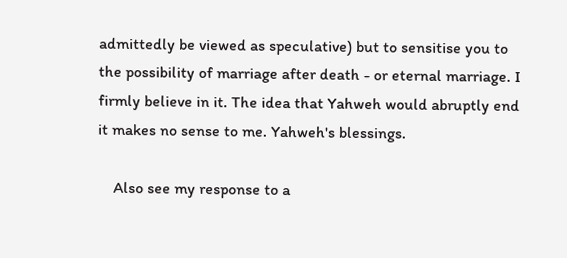admittedly be viewed as speculative) but to sensitise you to the possibility of marriage after death - or eternal marriage. I firmly believe in it. The idea that Yahweh would abruptly end it makes no sense to me. Yahweh's blessings.

    Also see my response to a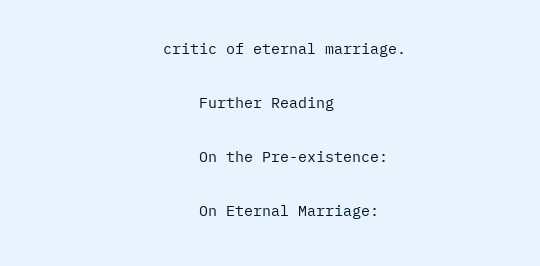critic of eternal marriage.

    Further Reading

    On the Pre-existence:

    On Eternal Marriage: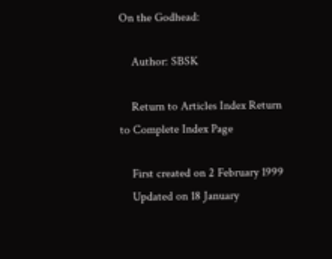On the Godhead:

    Author: SBSK

    Return to Articles Index Return to Complete Index Page

    First created on 2 February 1999
    Updated on 18 January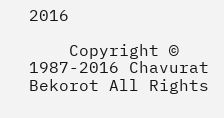2016

    Copyright © 1987-2016 Chavurat Bekorot All Rights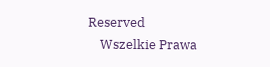Reserved
    Wszelkie Prawa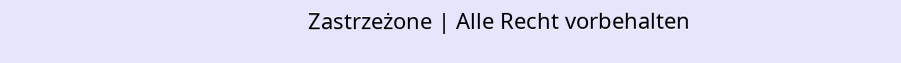Zastrzeżone | Alle Recht vorbehalten